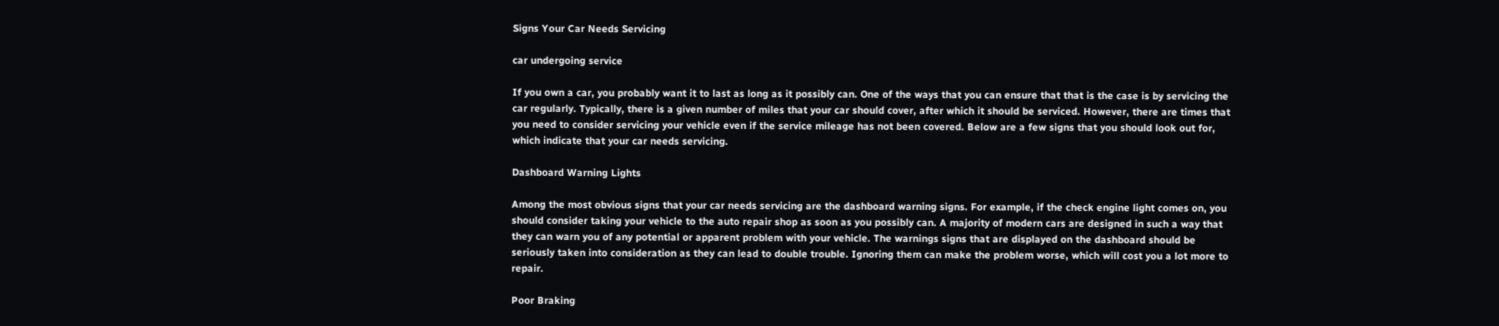Signs Your Car Needs Servicing

car undergoing service

If you own a car, you probably want it to last as long as it possibly can. One of the ways that you can ensure that that is the case is by servicing the car regularly. Typically, there is a given number of miles that your car should cover, after which it should be serviced. However, there are times that you need to consider servicing your vehicle even if the service mileage has not been covered. Below are a few signs that you should look out for, which indicate that your car needs servicing.

Dashboard Warning Lights

Among the most obvious signs that your car needs servicing are the dashboard warning signs. For example, if the check engine light comes on, you should consider taking your vehicle to the auto repair shop as soon as you possibly can. A majority of modern cars are designed in such a way that they can warn you of any potential or apparent problem with your vehicle. The warnings signs that are displayed on the dashboard should be seriously taken into consideration as they can lead to double trouble. Ignoring them can make the problem worse, which will cost you a lot more to repair.

Poor Braking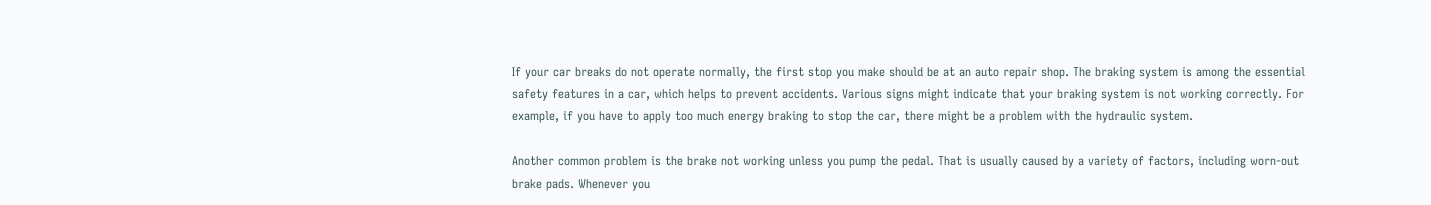If your car breaks do not operate normally, the first stop you make should be at an auto repair shop. The braking system is among the essential safety features in a car, which helps to prevent accidents. Various signs might indicate that your braking system is not working correctly. For example, if you have to apply too much energy braking to stop the car, there might be a problem with the hydraulic system.

Another common problem is the brake not working unless you pump the pedal. That is usually caused by a variety of factors, including worn-out brake pads. Whenever you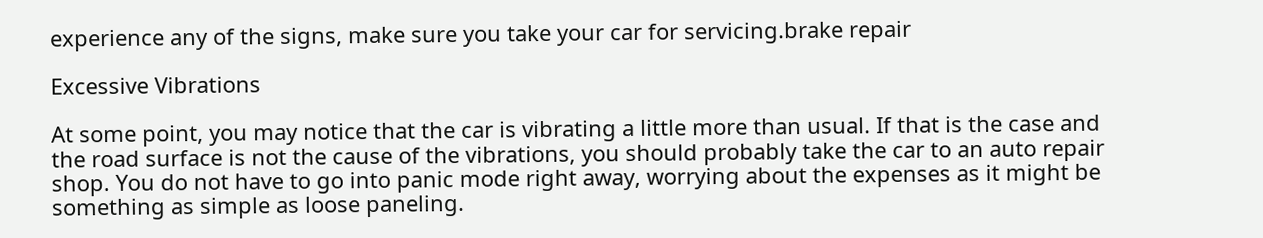experience any of the signs, make sure you take your car for servicing.brake repair

Excessive Vibrations

At some point, you may notice that the car is vibrating a little more than usual. If that is the case and the road surface is not the cause of the vibrations, you should probably take the car to an auto repair shop. You do not have to go into panic mode right away, worrying about the expenses as it might be something as simple as loose paneling.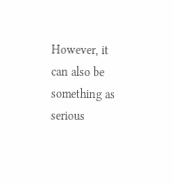However, it can also be something as serious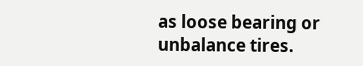as loose bearing or unbalance tires.